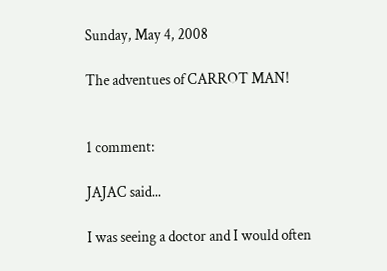Sunday, May 4, 2008

The adventues of CARROT MAN!


1 comment:

JAJAC said...

I was seeing a doctor and I would often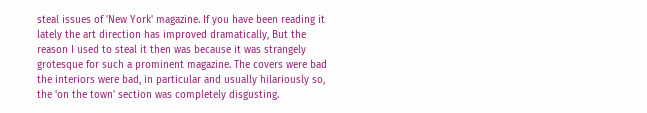steal issues of 'New York' magazine. If you have been reading it lately the art direction has improved dramatically, But the reason I used to steal it then was because it was strangely grotesque for such a prominent magazine. The covers were bad the interiors were bad, in particular and usually hilariously so, the 'on the town' section was completely disgusting.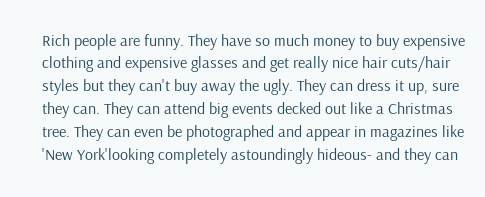Rich people are funny. They have so much money to buy expensive clothing and expensive glasses and get really nice hair cuts/hair styles but they can't buy away the ugly. They can dress it up, sure they can. They can attend big events decked out like a Christmas tree. They can even be photographed and appear in magazines like 'New York'looking completely astoundingly hideous- and they can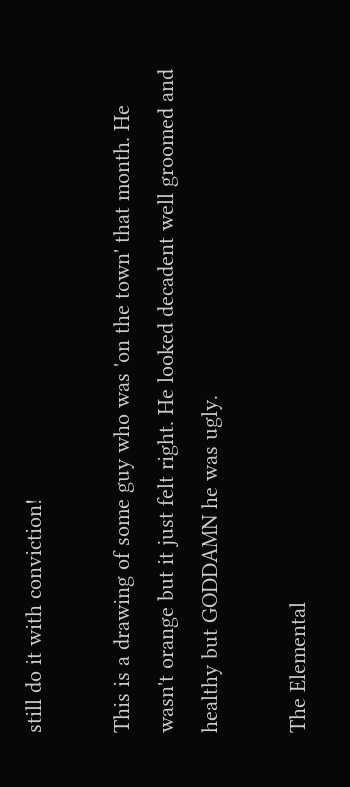still do it with conviction!

This is a drawing of some guy who was 'on the town' that month. He wasn't orange but it just felt right. He looked decadent well groomed and healthy but GODDAMN he was ugly.

The Elemental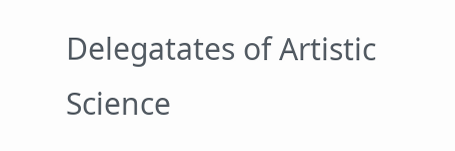Delegatates of Artistic Science